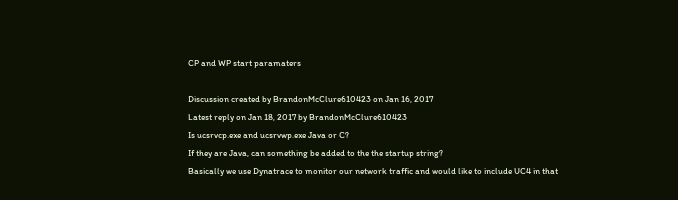CP and WP start paramaters

Discussion created by BrandonMcClure610423 on Jan 16, 2017
Latest reply on Jan 18, 2017 by BrandonMcClure610423
Is ucsrvcp.exe and ucsrvwp.exe Java or C?
If they are Java, can something be added to the the startup string?
Basically we use Dynatrace to monitor our network traffic and would like to include UC4 in that